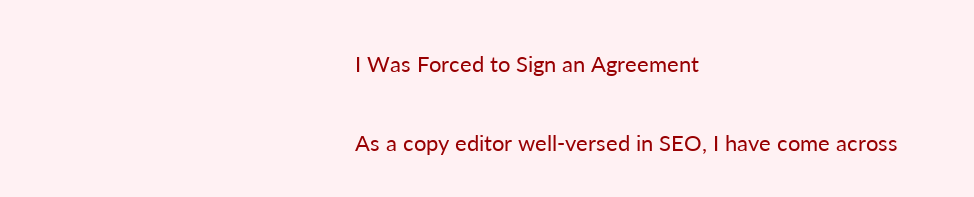I Was Forced to Sign an Agreement

As a copy editor well-versed in SEO, I have come across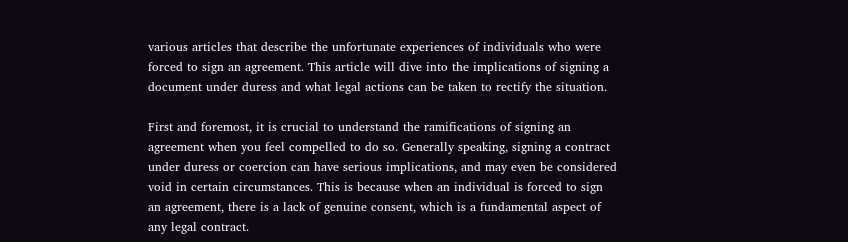various articles that describe the unfortunate experiences of individuals who were forced to sign an agreement. This article will dive into the implications of signing a document under duress and what legal actions can be taken to rectify the situation.

First and foremost, it is crucial to understand the ramifications of signing an agreement when you feel compelled to do so. Generally speaking, signing a contract under duress or coercion can have serious implications, and may even be considered void in certain circumstances. This is because when an individual is forced to sign an agreement, there is a lack of genuine consent, which is a fundamental aspect of any legal contract.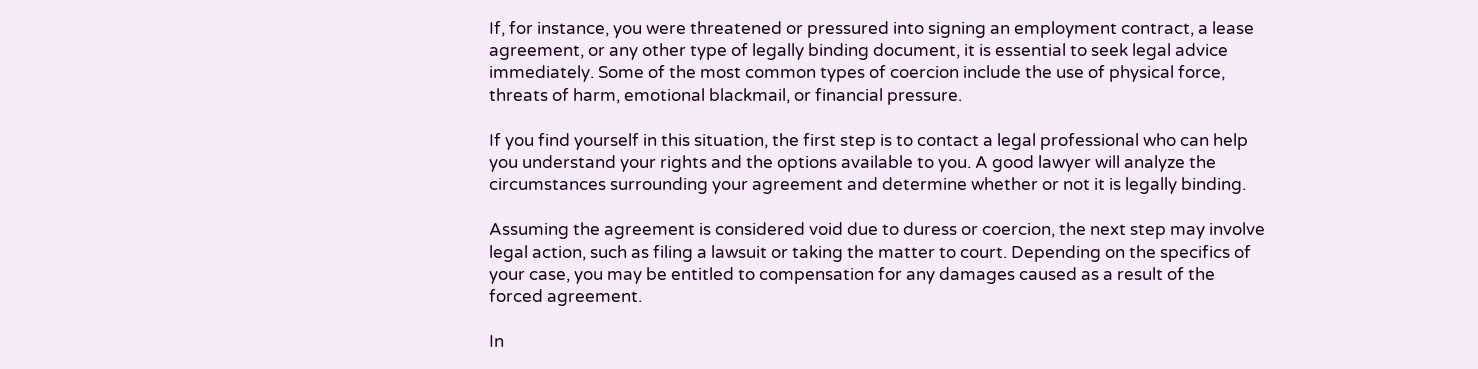If, for instance, you were threatened or pressured into signing an employment contract, a lease agreement, or any other type of legally binding document, it is essential to seek legal advice immediately. Some of the most common types of coercion include the use of physical force, threats of harm, emotional blackmail, or financial pressure.

If you find yourself in this situation, the first step is to contact a legal professional who can help you understand your rights and the options available to you. A good lawyer will analyze the circumstances surrounding your agreement and determine whether or not it is legally binding.

Assuming the agreement is considered void due to duress or coercion, the next step may involve legal action, such as filing a lawsuit or taking the matter to court. Depending on the specifics of your case, you may be entitled to compensation for any damages caused as a result of the forced agreement.

In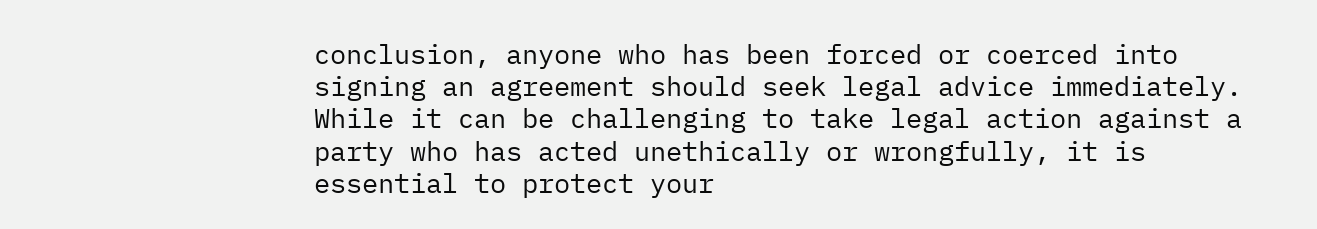conclusion, anyone who has been forced or coerced into signing an agreement should seek legal advice immediately. While it can be challenging to take legal action against a party who has acted unethically or wrongfully, it is essential to protect your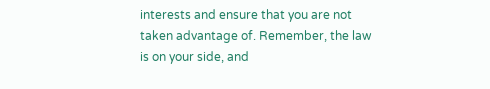interests and ensure that you are not taken advantage of. Remember, the law is on your side, and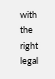with the right legal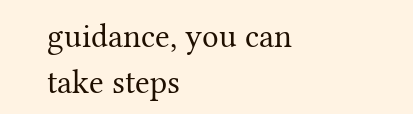guidance, you can take steps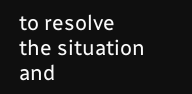to resolve the situation and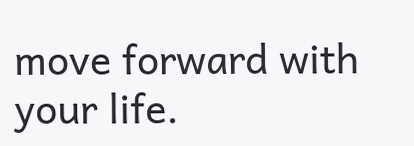move forward with your life.